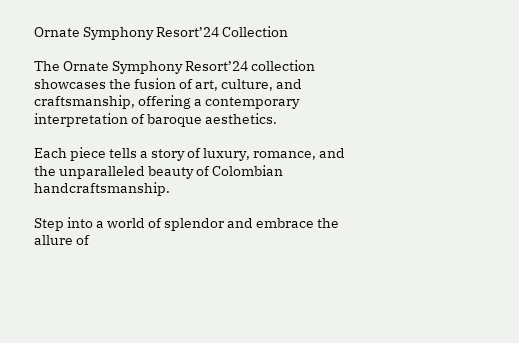Ornate Symphony Resort’24 Collection

The Ornate Symphony Resort’24 collection showcases the fusion of art, culture, and craftsmanship, offering a contemporary interpretation of baroque aesthetics.

Each piece tells a story of luxury, romance, and the unparalleled beauty of Colombian handcraftsmanship.

Step into a world of splendor and embrace the allure of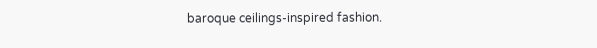baroque ceilings-inspired fashion.